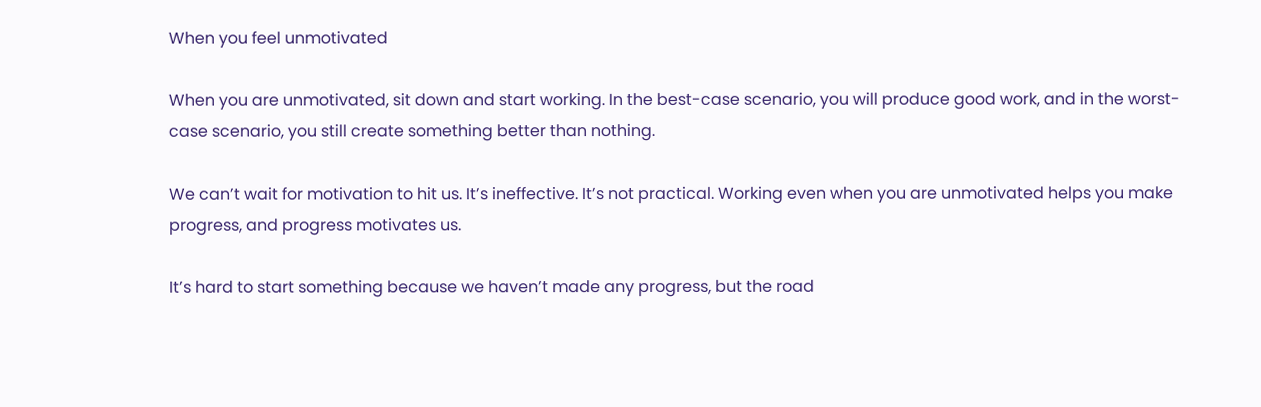When you feel unmotivated

When you are unmotivated, sit down and start working. In the best-case scenario, you will produce good work, and in the worst-case scenario, you still create something better than nothing.

We can’t wait for motivation to hit us. It’s ineffective. It’s not practical. Working even when you are unmotivated helps you make progress, and progress motivates us.

It’s hard to start something because we haven’t made any progress, but the road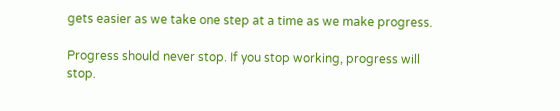gets easier as we take one step at a time as we make progress.

Progress should never stop. If you stop working, progress will stop.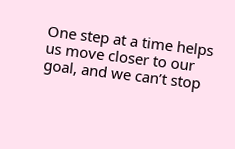One step at a time helps us move closer to our goal, and we can’t stop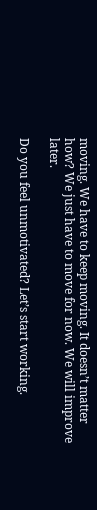moving. We have to keep moving. It doesn’t matter how? We just have to move for now. We will improve later.

Do you feel unmotivated? Let’s start working.